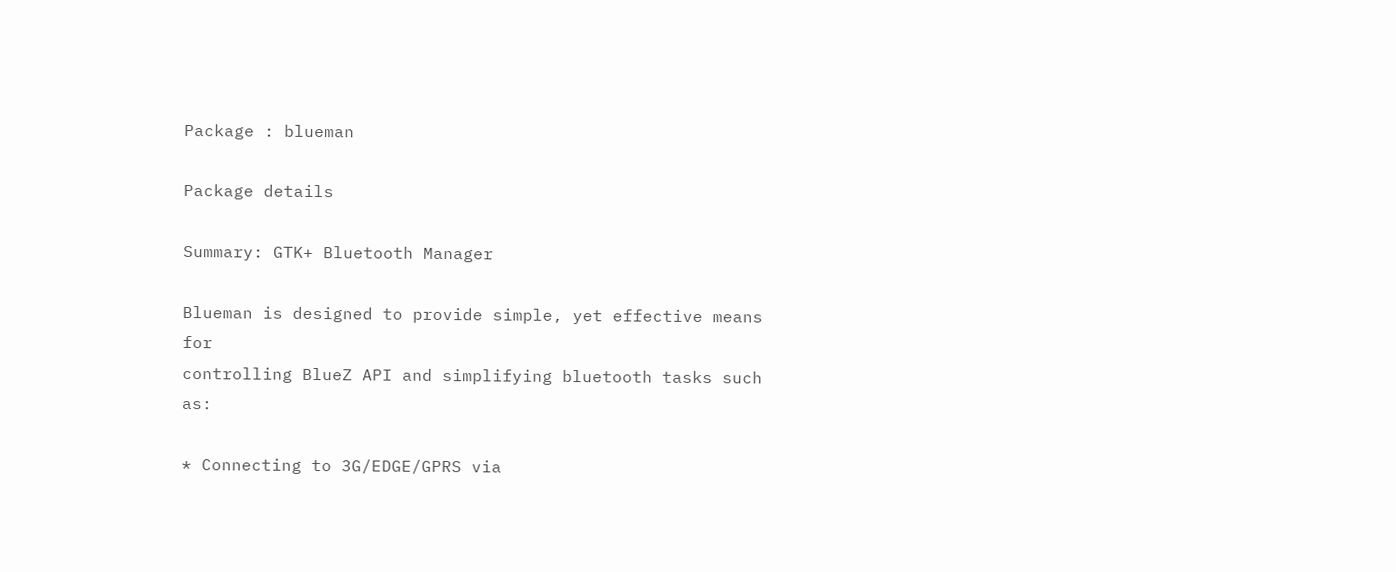Package : blueman

Package details

Summary: GTK+ Bluetooth Manager

Blueman is designed to provide simple, yet effective means for
controlling BlueZ API and simplifying bluetooth tasks such as:

* Connecting to 3G/EDGE/GPRS via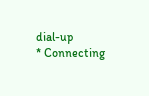dial-up
* Connecting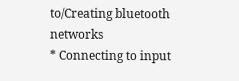to/Creating bluetooth networks
* Connecting to input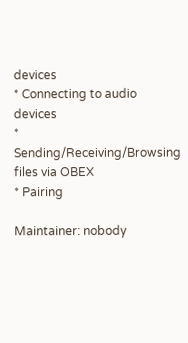devices
* Connecting to audio devices
* Sending/Receiving/Browsing files via OBEX
* Pairing

Maintainer: nobody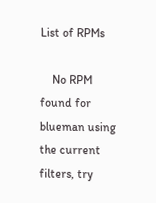List of RPMs

    No RPM found for blueman using the current filters, try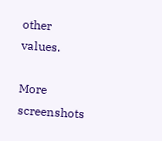other values.

More screenshots